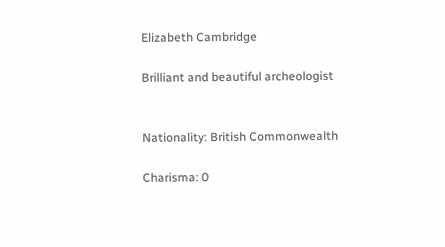Elizabeth Cambridge

Brilliant and beautiful archeologist


Nationality: British Commonwealth

Charisma: 0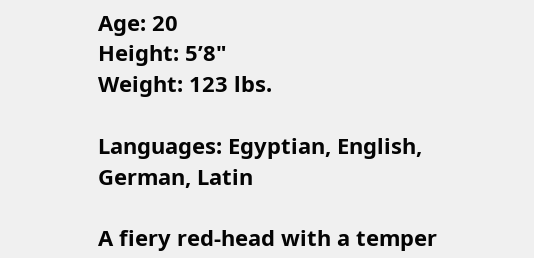Age: 20
Height: 5’8"
Weight: 123 lbs.

Languages: Egyptian, English, German, Latin

A fiery red-head with a temper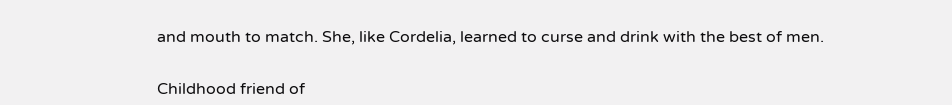and mouth to match. She, like Cordelia, learned to curse and drink with the best of men.


Childhood friend of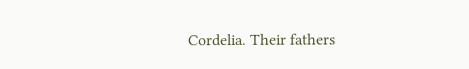Cordelia. Their fathers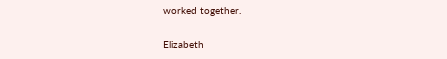worked together.

Elizabeth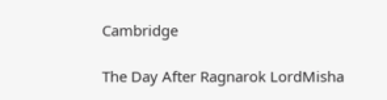Cambridge

The Day After Ragnarok LordMisha